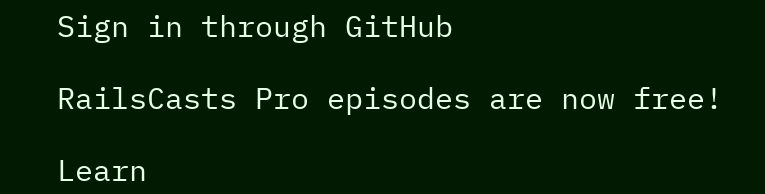Sign in through GitHub

RailsCasts Pro episodes are now free!

Learn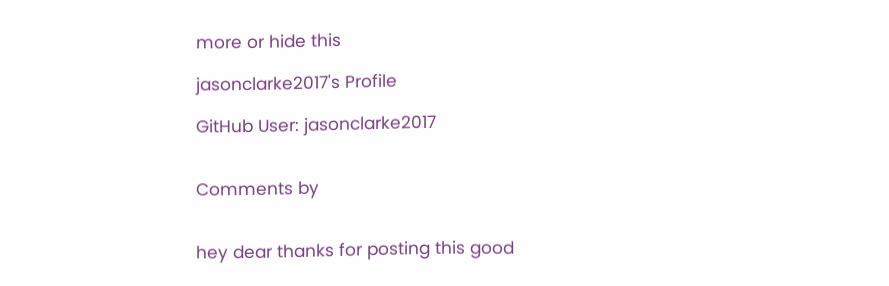more or hide this

jasonclarke2017's Profile

GitHub User: jasonclarke2017


Comments by


hey dear thanks for posting this good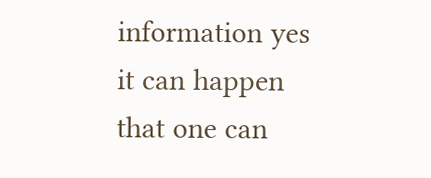information yes it can happen that one can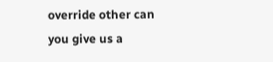override other can you give us a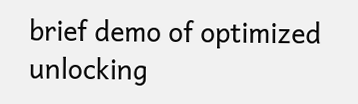brief demo of optimized unlocking